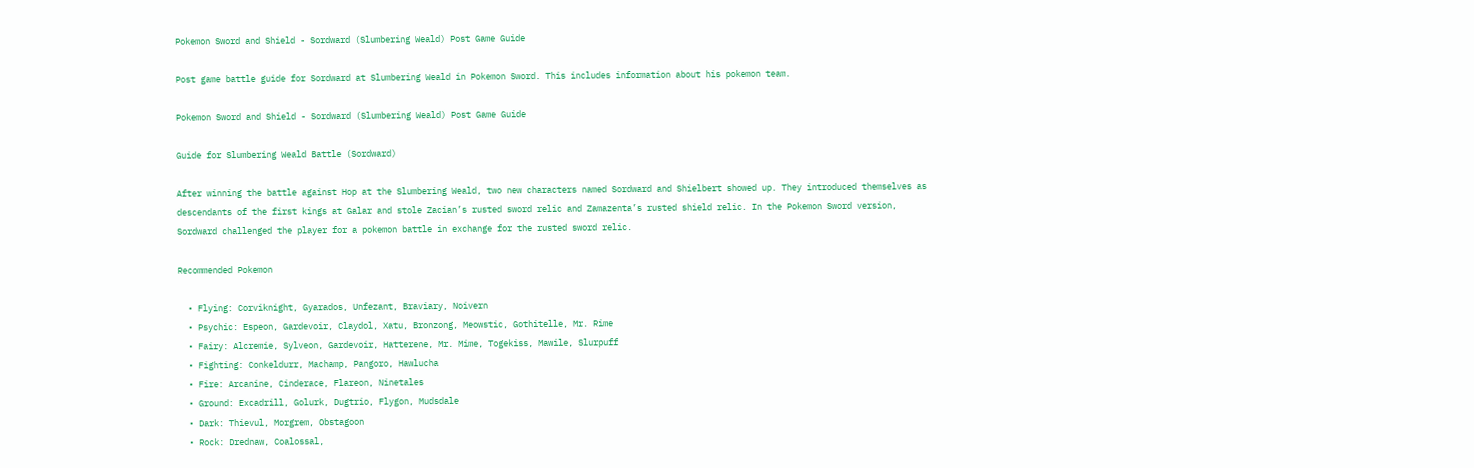Pokemon Sword and Shield - Sordward (Slumbering Weald) Post Game Guide

Post game battle guide for Sordward at Slumbering Weald in Pokemon Sword. This includes information about his pokemon team.

Pokemon Sword and Shield - Sordward (Slumbering Weald) Post Game Guide

Guide for Slumbering Weald Battle (Sordward)

After winning the battle against Hop at the Slumbering Weald, two new characters named Sordward and Shielbert showed up. They introduced themselves as descendants of the first kings at Galar and stole Zacian’s rusted sword relic and Zamazenta’s rusted shield relic. In the Pokemon Sword version, Sordward challenged the player for a pokemon battle in exchange for the rusted sword relic.

Recommended Pokemon

  • Flying: Corviknight, Gyarados, Unfezant, Braviary, Noivern
  • Psychic: Espeon, Gardevoir, Claydol, Xatu, Bronzong, Meowstic, Gothitelle, Mr. Rime
  • Fairy: Alcremie, Sylveon, Gardevoir, Hatterene, Mr. Mime, Togekiss, Mawile, Slurpuff
  • Fighting: Conkeldurr, Machamp, Pangoro, Hawlucha
  • Fire: Arcanine, Cinderace, Flareon, Ninetales
  • Ground: Excadrill, Golurk, Dugtrio, Flygon, Mudsdale
  • Dark: Thievul, Morgrem, Obstagoon
  • Rock: Drednaw, Coalossal,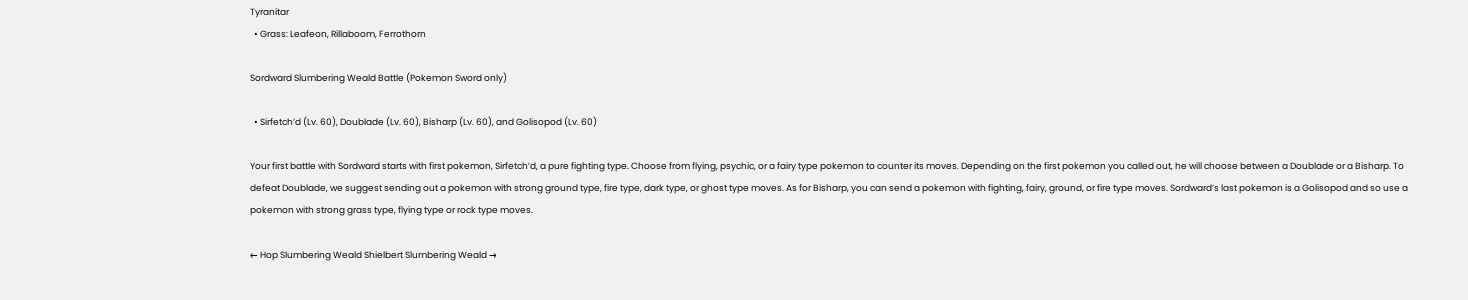Tyranitar
  • Grass: Leafeon, Rillaboom, Ferrothorn

Sordward Slumbering Weald Battle (Pokemon Sword only)

  • Sirfetch’d (Lv. 60), Doublade (Lv. 60), Bisharp (Lv. 60), and Golisopod (Lv. 60)

Your first battle with Sordward starts with first pokemon, Sirfetch’d, a pure fighting type. Choose from flying, psychic, or a fairy type pokemon to counter its moves. Depending on the first pokemon you called out, he will choose between a Doublade or a Bisharp. To defeat Doublade, we suggest sending out a pokemon with strong ground type, fire type, dark type, or ghost type moves. As for Bisharp, you can send a pokemon with fighting, fairy, ground, or fire type moves. Sordward’s last pokemon is a Golisopod and so use a pokemon with strong grass type, flying type or rock type moves.

← Hop Slumbering Weald Shielbert Slumbering Weald →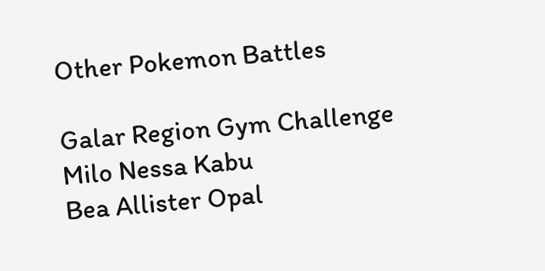Other Pokemon Battles

Galar Region Gym Challenge
Milo Nessa Kabu
Bea Allister Opal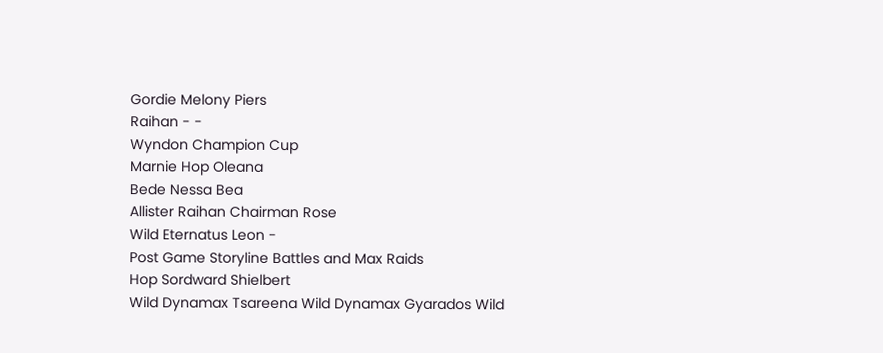Gordie Melony Piers
Raihan - -
Wyndon Champion Cup
Marnie Hop Oleana
Bede Nessa Bea
Allister Raihan Chairman Rose
Wild Eternatus Leon -
Post Game Storyline Battles and Max Raids
Hop Sordward Shielbert
Wild Dynamax Tsareena Wild Dynamax Gyarados Wild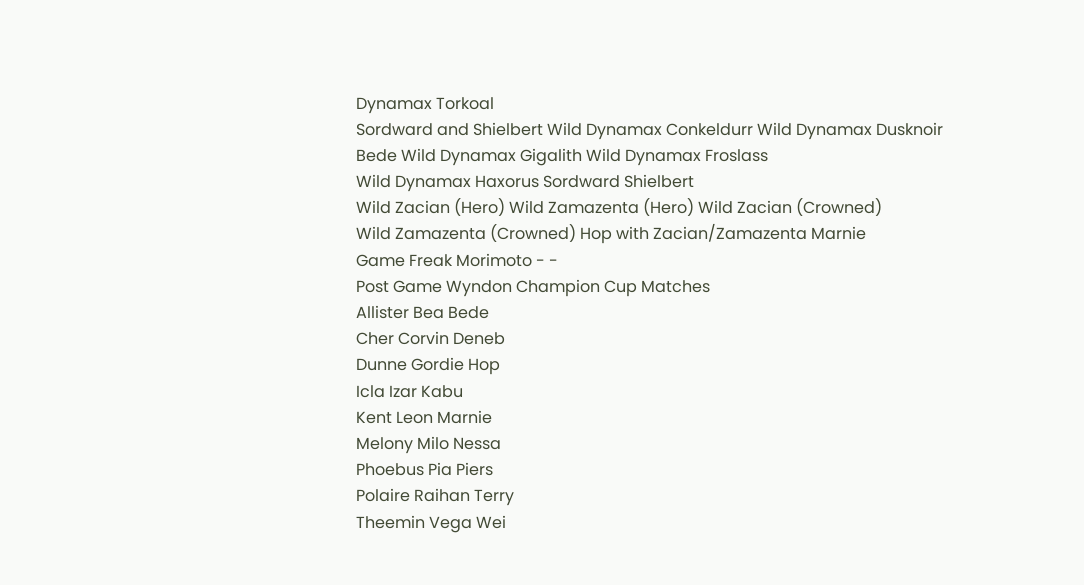Dynamax Torkoal
Sordward and Shielbert Wild Dynamax Conkeldurr Wild Dynamax Dusknoir
Bede Wild Dynamax Gigalith Wild Dynamax Froslass
Wild Dynamax Haxorus Sordward Shielbert
Wild Zacian (Hero) Wild Zamazenta (Hero) Wild Zacian (Crowned)
Wild Zamazenta (Crowned) Hop with Zacian/Zamazenta Marnie
Game Freak Morimoto - -
Post Game Wyndon Champion Cup Matches
Allister Bea Bede
Cher Corvin Deneb
Dunne Gordie Hop
Icla Izar Kabu
Kent Leon Marnie
Melony Milo Nessa
Phoebus Pia Piers
Polaire Raihan Terry
Theemin Vega Wei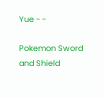Yue - -

Pokemon Sword and Shield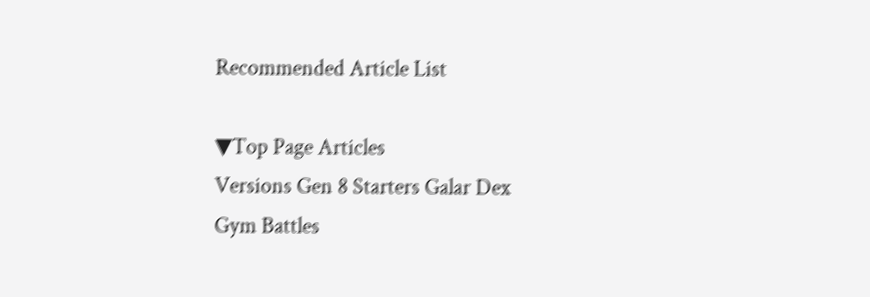Recommended Article List

▼Top Page Articles
Versions Gen 8 Starters Galar Dex
Gym Battles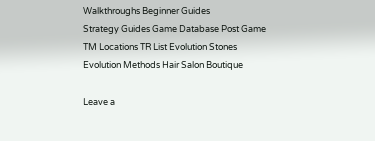Walkthroughs Beginner Guides
Strategy Guides Game Database Post Game
TM Locations TR List Evolution Stones
Evolution Methods Hair Salon Boutique

Leave a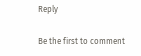Reply

Be the first to comment